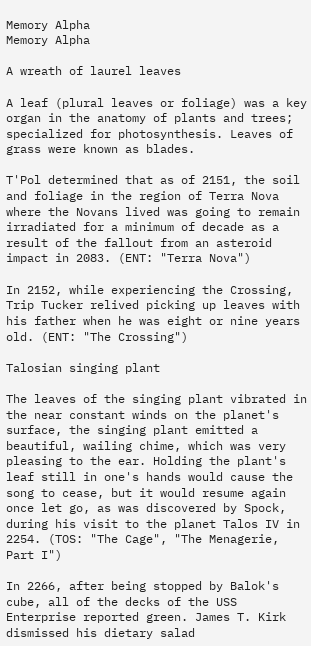Memory Alpha
Memory Alpha

A wreath of laurel leaves

A leaf (plural leaves or foliage) was a key organ in the anatomy of plants and trees; specialized for photosynthesis. Leaves of grass were known as blades.

T'Pol determined that as of 2151, the soil and foliage in the region of Terra Nova where the Novans lived was going to remain irradiated for a minimum of decade as a result of the fallout from an asteroid impact in 2083. (ENT: "Terra Nova")

In 2152, while experiencing the Crossing, Trip Tucker relived picking up leaves with his father when he was eight or nine years old. (ENT: "The Crossing")

Talosian singing plant

The leaves of the singing plant vibrated in the near constant winds on the planet's surface, the singing plant emitted a beautiful, wailing chime, which was very pleasing to the ear. Holding the plant's leaf still in one's hands would cause the song to cease, but it would resume again once let go, as was discovered by Spock, during his visit to the planet Talos IV in 2254. (TOS: "The Cage", "The Menagerie, Part I")

In 2266, after being stopped by Balok's cube, all of the decks of the USS Enterprise reported green. James T. Kirk dismissed his dietary salad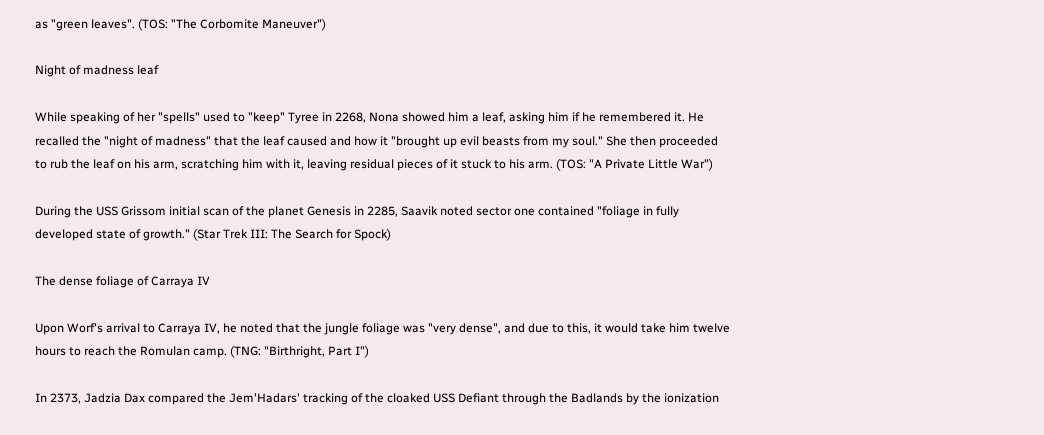as "green leaves". (TOS: "The Corbomite Maneuver")

Night of madness leaf

While speaking of her "spells" used to "keep" Tyree in 2268, Nona showed him a leaf, asking him if he remembered it. He recalled the "night of madness" that the leaf caused and how it "brought up evil beasts from my soul." She then proceeded to rub the leaf on his arm, scratching him with it, leaving residual pieces of it stuck to his arm. (TOS: "A Private Little War")

During the USS Grissom initial scan of the planet Genesis in 2285, Saavik noted sector one contained "foliage in fully developed state of growth." (Star Trek III: The Search for Spock)

The dense foliage of Carraya IV

Upon Worf's arrival to Carraya IV, he noted that the jungle foliage was "very dense", and due to this, it would take him twelve hours to reach the Romulan camp. (TNG: "Birthright, Part I")

In 2373, Jadzia Dax compared the Jem'Hadars' tracking of the cloaked USS Defiant through the Badlands by the ionization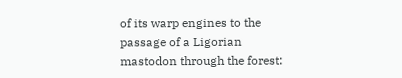of its warp engines to the passage of a Ligorian mastodon through the forest: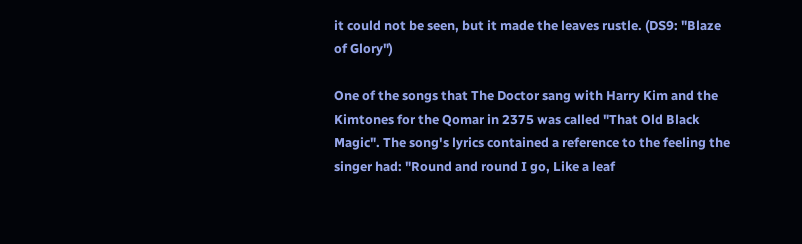it could not be seen, but it made the leaves rustle. (DS9: "Blaze of Glory")

One of the songs that The Doctor sang with Harry Kim and the Kimtones for the Qomar in 2375 was called "That Old Black Magic". The song's lyrics contained a reference to the feeling the singer had: "Round and round I go, Like a leaf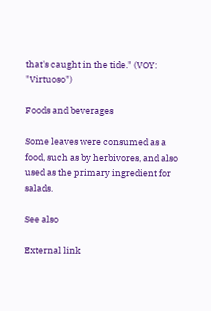that's caught in the tide." (VOY: "Virtuoso")

Foods and beverages

Some leaves were consumed as a food, such as by herbivores, and also used as the primary ingredient for salads.

See also

External link